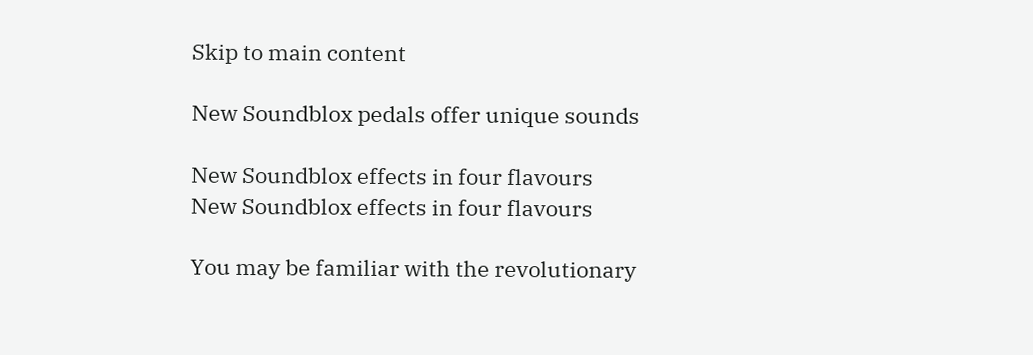Skip to main content

New Soundblox pedals offer unique sounds

New Soundblox effects in four flavours
New Soundblox effects in four flavours

You may be familiar with the revolutionary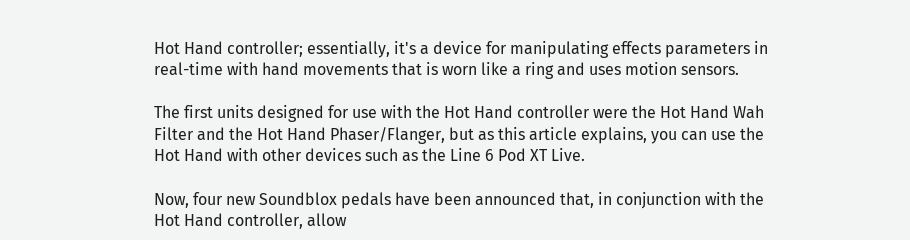Hot Hand controller; essentially, it's a device for manipulating effects parameters in real-time with hand movements that is worn like a ring and uses motion sensors.

The first units designed for use with the Hot Hand controller were the Hot Hand Wah Filter and the Hot Hand Phaser/Flanger, but as this article explains, you can use the Hot Hand with other devices such as the Line 6 Pod XT Live.

Now, four new Soundblox pedals have been announced that, in conjunction with the Hot Hand controller, allow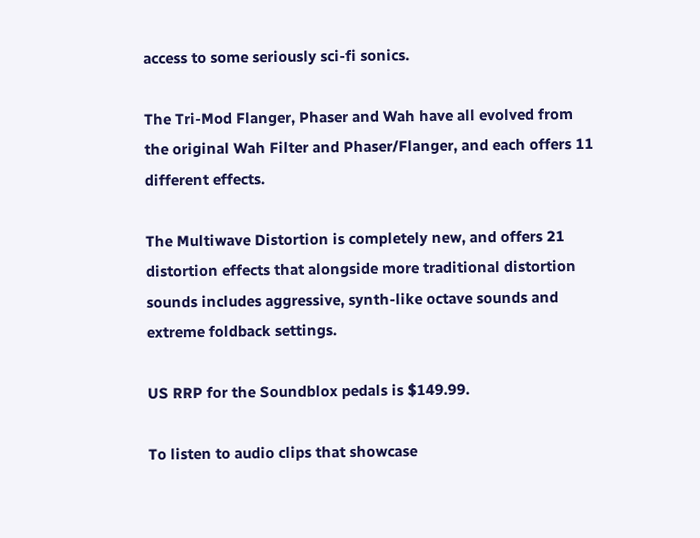access to some seriously sci-fi sonics.

The Tri-Mod Flanger, Phaser and Wah have all evolved from the original Wah Filter and Phaser/Flanger, and each offers 11 different effects.

The Multiwave Distortion is completely new, and offers 21 distortion effects that alongside more traditional distortion sounds includes aggressive, synth-like octave sounds and extreme foldback settings.

US RRP for the Soundblox pedals is $149.99.

To listen to audio clips that showcase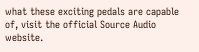what these exciting pedals are capable of, visit the official Source Audio website.